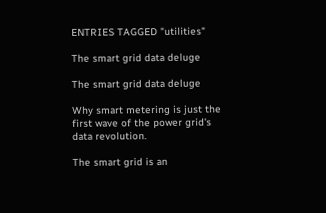ENTRIES TAGGED "utilities"

The smart grid data deluge

The smart grid data deluge

Why smart metering is just the first wave of the power grid's data revolution.

The smart grid is an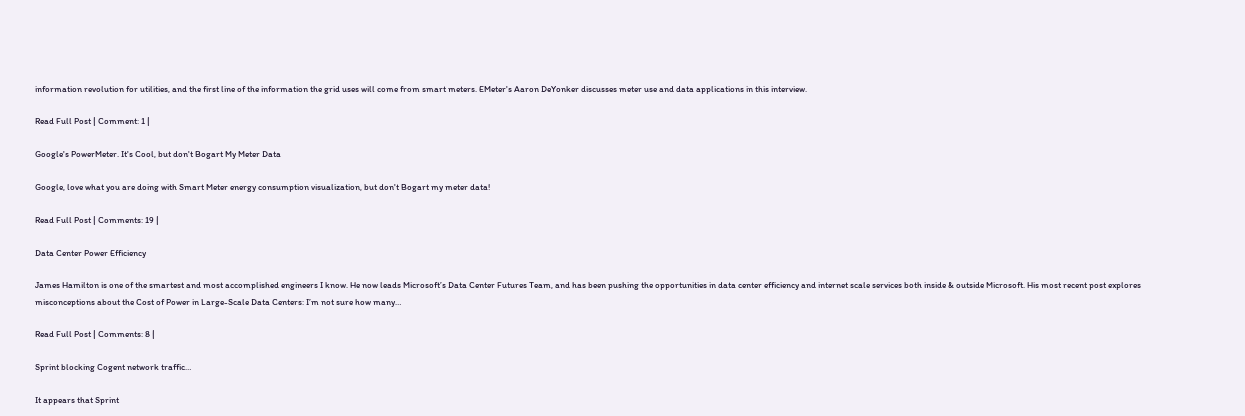information revolution for utilities, and the first line of the information the grid uses will come from smart meters. EMeter's Aaron DeYonker discusses meter use and data applications in this interview.

Read Full Post | Comment: 1 |

Google's PowerMeter. It's Cool, but don't Bogart My Meter Data

Google, love what you are doing with Smart Meter energy consumption visualization, but don't Bogart my meter data!

Read Full Post | Comments: 19 |

Data Center Power Efficiency

James Hamilton is one of the smartest and most accomplished engineers I know. He now leads Microsoft’s Data Center Futures Team, and has been pushing the opportunities in data center efficiency and internet scale services both inside & outside Microsoft. His most recent post explores misconceptions about the Cost of Power in Large-Scale Data Centers: I’m not sure how many…

Read Full Post | Comments: 8 |

Sprint blocking Cogent network traffic…

It appears that Sprint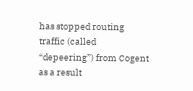has stopped routing traffic (called “depeering”) from Cogent as a result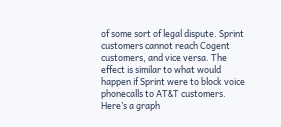of some sort of legal dispute. Sprint customers cannot reach Cogent customers, and vice versa. The effect is similar to what would happen if Sprint were to block voice phonecalls to AT&T customers. Here’s a graph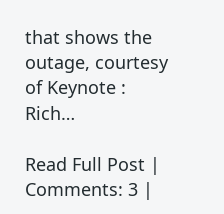that shows the outage, courtesy of Keynote : Rich…

Read Full Post | Comments: 3 |